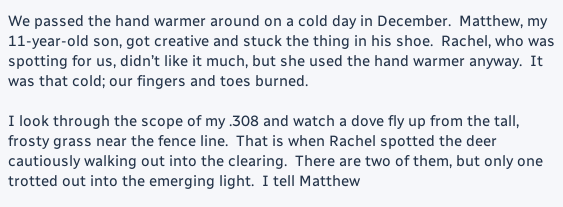We passed the hand warmer around on a cold day in December.  Matthew, my 11-year-old son, got creative and stuck the thing in his shoe.  Rachel, who was spotting for us, didn’t like it much, but she used the hand warmer anyway.  It was that cold; our fingers and toes burned.

I look through the scope of my .308 and watch a dove fly up from the tall, frosty grass near the fence line.  That is when Rachel spotted the deer cautiously walking out into the clearing.  There are two of them, but only one trotted out into the emerging light.  I tell Matthew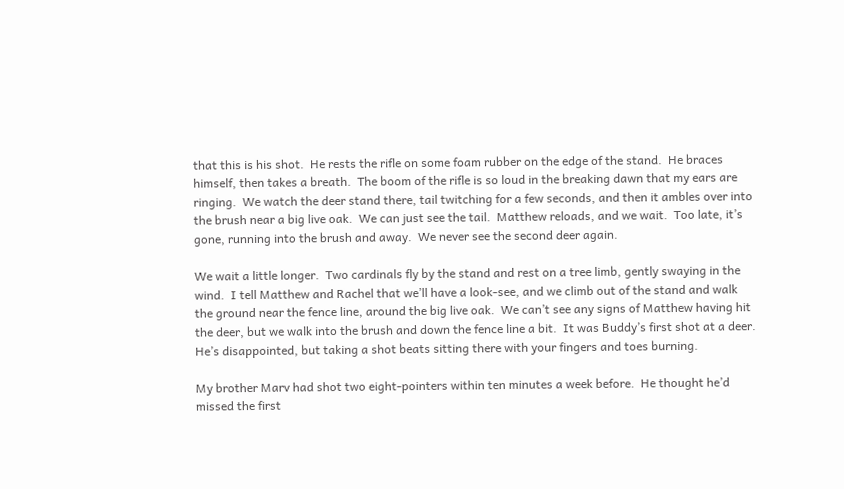that this is his shot.  He rests the rifle on some foam rubber on the edge of the stand.  He braces himself, then takes a breath.  The boom of the rifle is so loud in the breaking dawn that my ears are ringing.  We watch the deer stand there, tail twitching for a few seconds, and then it ambles over into the brush near a big live oak.  We can just see the tail.  Matthew reloads, and we wait.  Too late, it’s gone, running into the brush and away.  We never see the second deer again.

We wait a little longer.  Two cardinals fly by the stand and rest on a tree limb, gently swaying in the wind.  I tell Matthew and Rachel that we’ll have a look-see, and we climb out of the stand and walk the ground near the fence line, around the big live oak.  We can’t see any signs of Matthew having hit the deer, but we walk into the brush and down the fence line a bit.  It was Buddy’s first shot at a deer.  He’s disappointed, but taking a shot beats sitting there with your fingers and toes burning.

My brother Marv had shot two eight-pointers within ten minutes a week before.  He thought he’d missed the first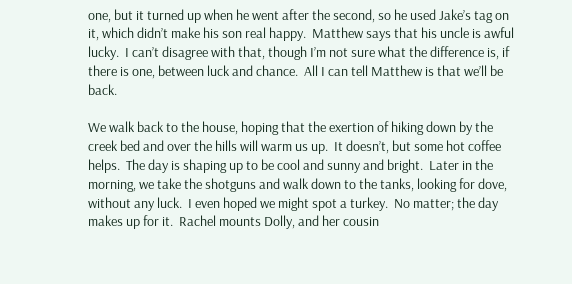one, but it turned up when he went after the second, so he used Jake’s tag on it, which didn’t make his son real happy.  Matthew says that his uncle is awful lucky.  I can’t disagree with that, though I’m not sure what the difference is, if there is one, between luck and chance.  All I can tell Matthew is that we’ll be back.

We walk back to the house, hoping that the exertion of hiking down by the creek bed and over the hills will warm us up.  It doesn’t, but some hot coffee helps.  The day is shaping up to be cool and sunny and bright.  Later in the morning, we take the shotguns and walk down to the tanks, looking for dove, without any luck.  I even hoped we might spot a turkey.  No matter; the day makes up for it.  Rachel mounts Dolly, and her cousin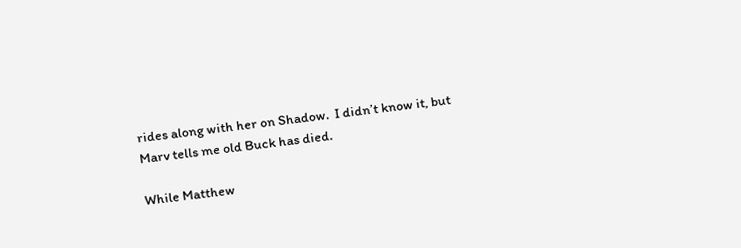rides along with her on Shadow.  I didn’t know it, but Marv tells me old Buck has died.

While Matthew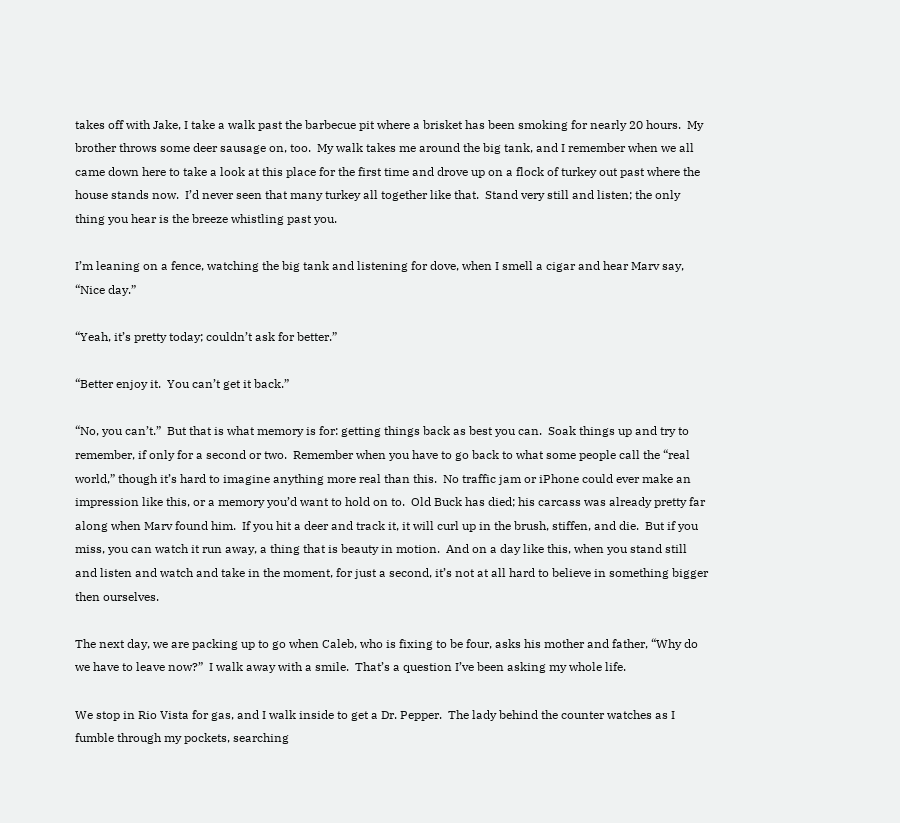takes off with Jake, I take a walk past the barbecue pit where a brisket has been smoking for nearly 20 hours.  My brother throws some deer sausage on, too.  My walk takes me around the big tank, and I remember when we all came down here to take a look at this place for the first time and drove up on a flock of turkey out past where the house stands now.  I’d never seen that many turkey all together like that.  Stand very still and listen; the only thing you hear is the breeze whistling past you.

I’m leaning on a fence, watching the big tank and listening for dove, when I smell a cigar and hear Marv say, “Nice day.”

“Yeah, it’s pretty today; couldn’t ask for better.”

“Better enjoy it.  You can’t get it back.”

“No, you can’t.”  But that is what memory is for: getting things back as best you can.  Soak things up and try to remember, if only for a second or two.  Remember when you have to go back to what some people call the “real world,” though it’s hard to imagine anything more real than this.  No traffic jam or iPhone could ever make an impression like this, or a memory you’d want to hold on to.  Old Buck has died; his carcass was already pretty far along when Marv found him.  If you hit a deer and track it, it will curl up in the brush, stiffen, and die.  But if you miss, you can watch it run away, a thing that is beauty in motion.  And on a day like this, when you stand still and listen and watch and take in the moment, for just a second, it’s not at all hard to believe in something bigger then ourselves.

The next day, we are packing up to go when Caleb, who is fixing to be four, asks his mother and father, “Why do we have to leave now?”  I walk away with a smile.  That’s a question I’ve been asking my whole life.

We stop in Rio Vista for gas, and I walk inside to get a Dr. Pepper.  The lady behind the counter watches as I fumble through my pockets, searching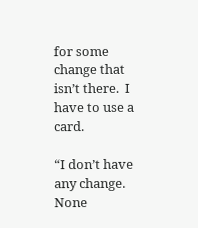for some change that isn’t there.  I have to use a card.

“I don’t have any change.  None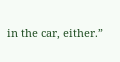in the car, either.”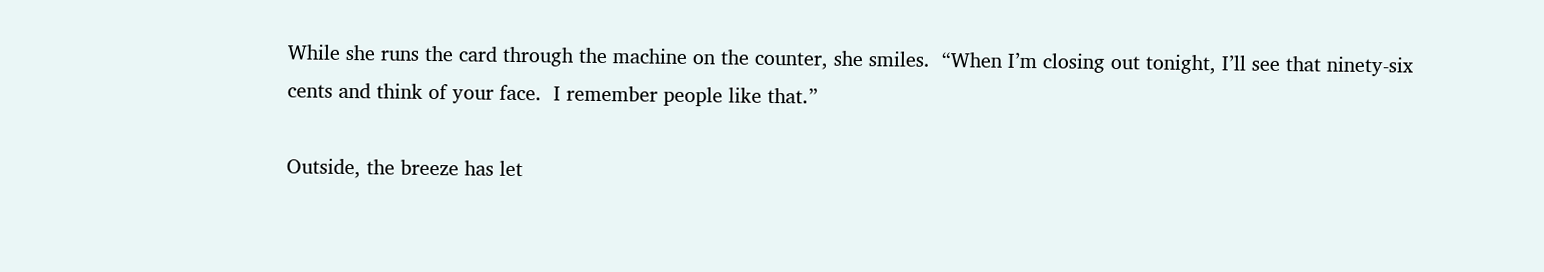While she runs the card through the machine on the counter, she smiles.  “When I’m closing out tonight, I’ll see that ninety-six cents and think of your face.  I remember people like that.”

Outside, the breeze has let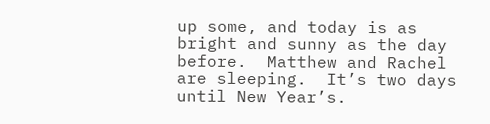up some, and today is as bright and sunny as the day before.  Matthew and Rachel are sleeping.  It’s two days until New Year’s.